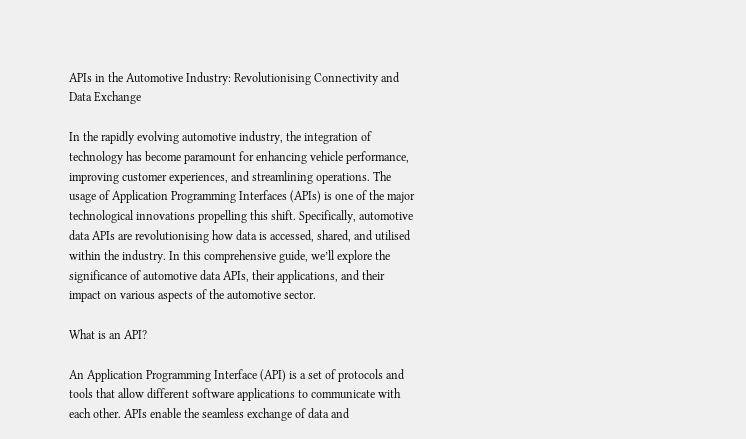APIs in the Automotive Industry: Revolutionising Connectivity and Data Exchange

In the rapidly evolving automotive industry, the integration of technology has become paramount for enhancing vehicle performance, improving customer experiences, and streamlining operations. The usage of Application Programming Interfaces (APIs) is one of the major technological innovations propelling this shift. Specifically, automotive data APIs are revolutionising how data is accessed, shared, and utilised within the industry. In this comprehensive guide, we’ll explore the significance of automotive data APIs, their applications, and their impact on various aspects of the automotive sector.

What is an API?

An Application Programming Interface (API) is a set of protocols and tools that allow different software applications to communicate with each other. APIs enable the seamless exchange of data and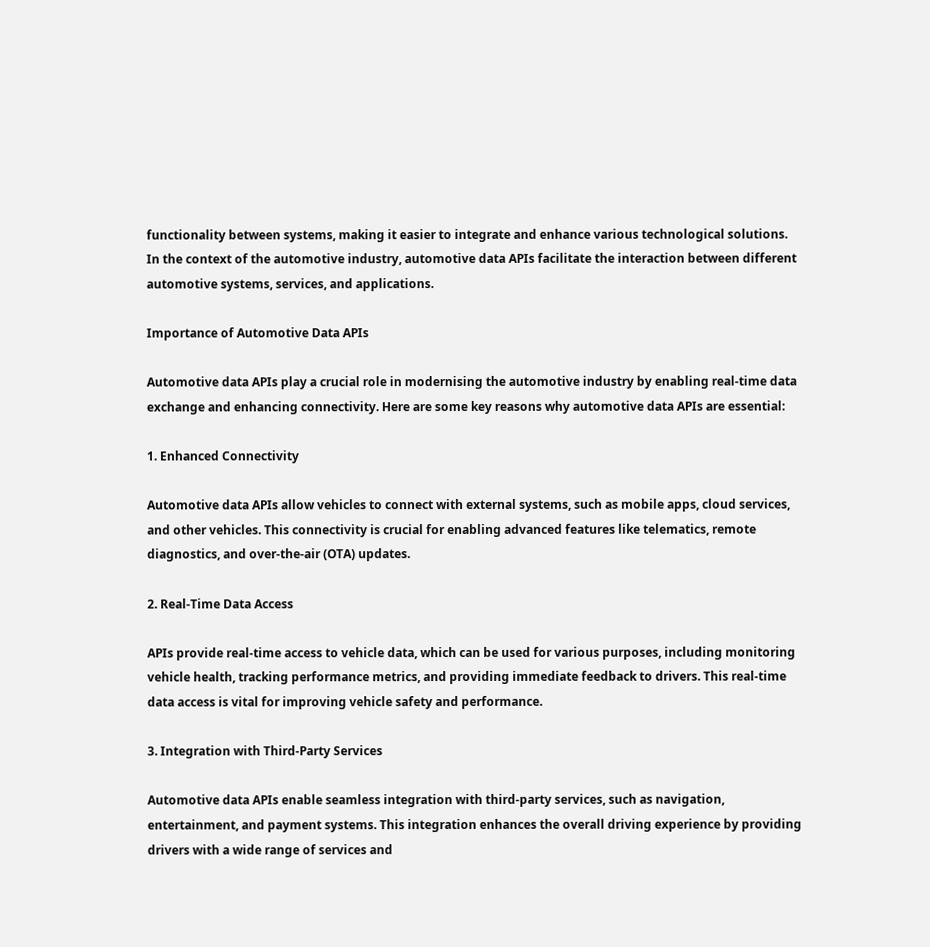functionality between systems, making it easier to integrate and enhance various technological solutions. In the context of the automotive industry, automotive data APIs facilitate the interaction between different automotive systems, services, and applications.

Importance of Automotive Data APIs

Automotive data APIs play a crucial role in modernising the automotive industry by enabling real-time data exchange and enhancing connectivity. Here are some key reasons why automotive data APIs are essential:

1. Enhanced Connectivity

Automotive data APIs allow vehicles to connect with external systems, such as mobile apps, cloud services, and other vehicles. This connectivity is crucial for enabling advanced features like telematics, remote diagnostics, and over-the-air (OTA) updates.

2. Real-Time Data Access

APIs provide real-time access to vehicle data, which can be used for various purposes, including monitoring vehicle health, tracking performance metrics, and providing immediate feedback to drivers. This real-time data access is vital for improving vehicle safety and performance.

3. Integration with Third-Party Services

Automotive data APIs enable seamless integration with third-party services, such as navigation, entertainment, and payment systems. This integration enhances the overall driving experience by providing drivers with a wide range of services and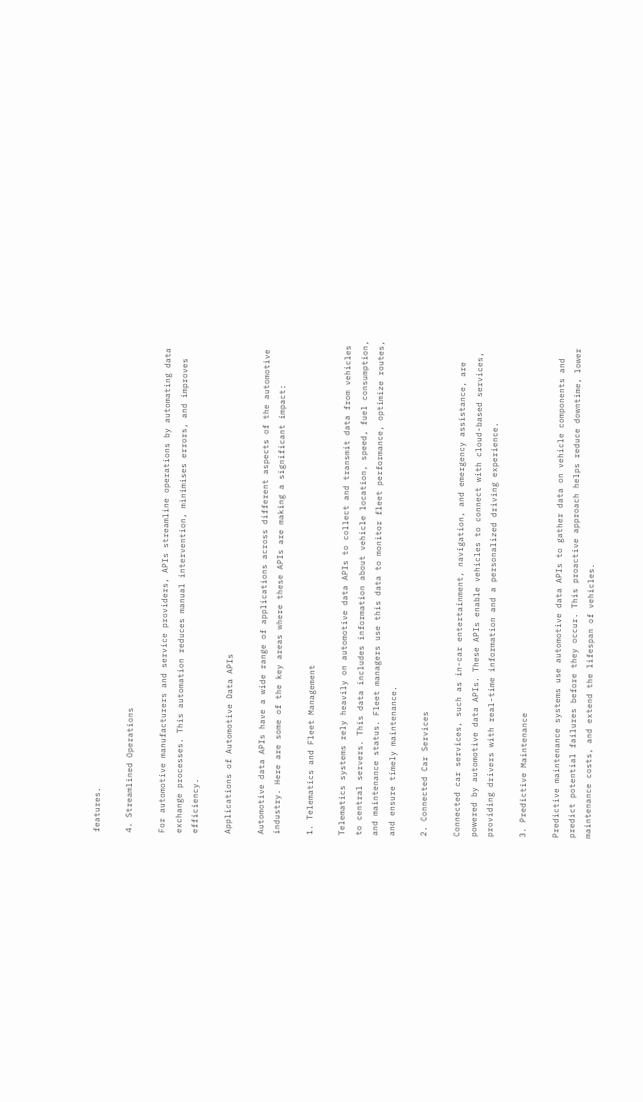features.

4. Streamlined Operations

For automotive manufacturers and service providers, APIs streamline operations by automating data exchange processes. This automation reduces manual intervention, minimises errors, and improves efficiency.

Applications of Automotive Data APIs

Automotive data APIs have a wide range of applications across different aspects of the automotive industry. Here are some of the key areas where these APIs are making a significant impact:

1. Telematics and Fleet Management

Telematics systems rely heavily on automotive data APIs to collect and transmit data from vehicles to central servers. This data includes information about vehicle location, speed, fuel consumption, and maintenance status. Fleet managers use this data to monitor fleet performance, optimize routes, and ensure timely maintenance.

2. Connected Car Services

Connected car services, such as in-car entertainment, navigation, and emergency assistance, are powered by automotive data APIs. These APIs enable vehicles to connect with cloud-based services, providing drivers with real-time information and a personalized driving experience.

3. Predictive Maintenance

Predictive maintenance systems use automotive data APIs to gather data on vehicle components and predict potential failures before they occur. This proactive approach helps reduce downtime, lower maintenance costs, and extend the lifespan of vehicles.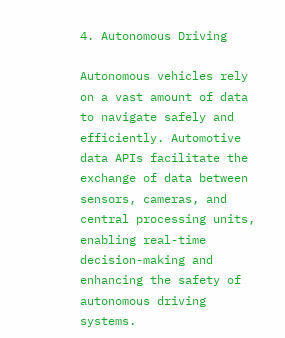4. Autonomous Driving

Autonomous vehicles rely on a vast amount of data to navigate safely and efficiently. Automotive data APIs facilitate the exchange of data between sensors, cameras, and central processing units, enabling real-time decision-making and enhancing the safety of autonomous driving systems.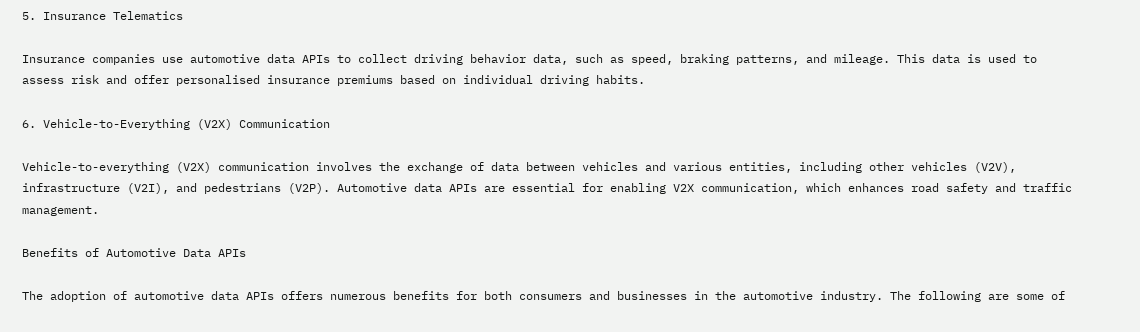5. Insurance Telematics

Insurance companies use automotive data APIs to collect driving behavior data, such as speed, braking patterns, and mileage. This data is used to assess risk and offer personalised insurance premiums based on individual driving habits.

6. Vehicle-to-Everything (V2X) Communication

Vehicle-to-everything (V2X) communication involves the exchange of data between vehicles and various entities, including other vehicles (V2V), infrastructure (V2I), and pedestrians (V2P). Automotive data APIs are essential for enabling V2X communication, which enhances road safety and traffic management.

Benefits of Automotive Data APIs

The adoption of automotive data APIs offers numerous benefits for both consumers and businesses in the automotive industry. The following are some of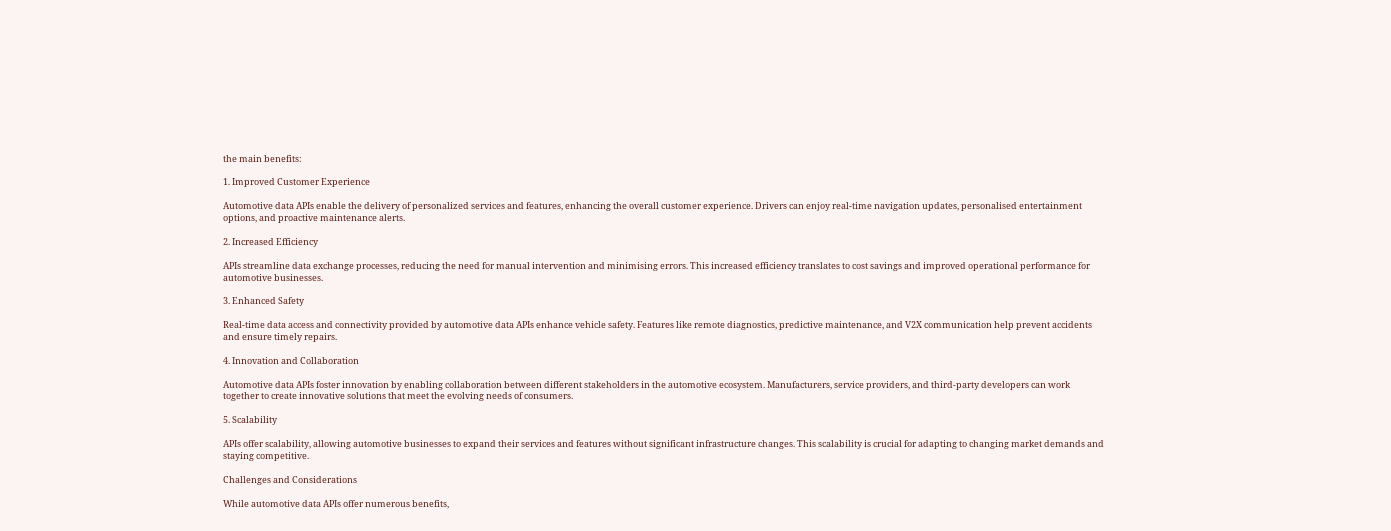the main benefits:

1. Improved Customer Experience

Automotive data APIs enable the delivery of personalized services and features, enhancing the overall customer experience. Drivers can enjoy real-time navigation updates, personalised entertainment options, and proactive maintenance alerts.

2. Increased Efficiency

APIs streamline data exchange processes, reducing the need for manual intervention and minimising errors. This increased efficiency translates to cost savings and improved operational performance for automotive businesses.

3. Enhanced Safety

Real-time data access and connectivity provided by automotive data APIs enhance vehicle safety. Features like remote diagnostics, predictive maintenance, and V2X communication help prevent accidents and ensure timely repairs.

4. Innovation and Collaboration

Automotive data APIs foster innovation by enabling collaboration between different stakeholders in the automotive ecosystem. Manufacturers, service providers, and third-party developers can work together to create innovative solutions that meet the evolving needs of consumers.

5. Scalability

APIs offer scalability, allowing automotive businesses to expand their services and features without significant infrastructure changes. This scalability is crucial for adapting to changing market demands and staying competitive.

Challenges and Considerations

While automotive data APIs offer numerous benefits,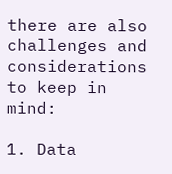there are also challenges and considerations to keep in mind:

1. Data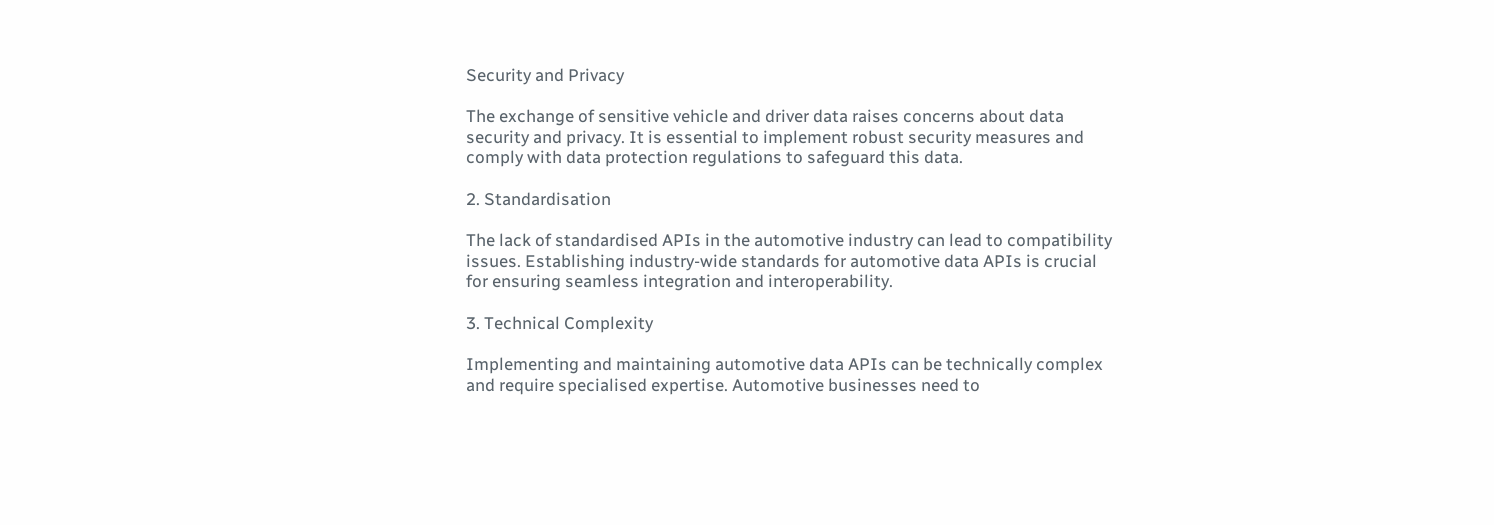Security and Privacy

The exchange of sensitive vehicle and driver data raises concerns about data security and privacy. It is essential to implement robust security measures and comply with data protection regulations to safeguard this data.

2. Standardisation

The lack of standardised APIs in the automotive industry can lead to compatibility issues. Establishing industry-wide standards for automotive data APIs is crucial for ensuring seamless integration and interoperability.

3. Technical Complexity

Implementing and maintaining automotive data APIs can be technically complex and require specialised expertise. Automotive businesses need to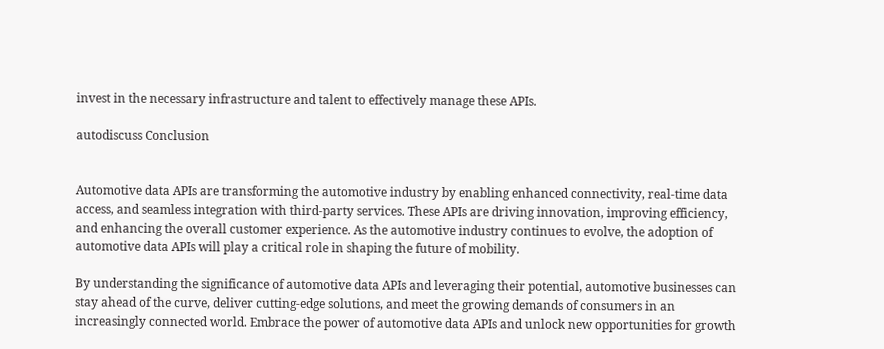invest in the necessary infrastructure and talent to effectively manage these APIs.

autodiscuss Conclusion


Automotive data APIs are transforming the automotive industry by enabling enhanced connectivity, real-time data access, and seamless integration with third-party services. These APIs are driving innovation, improving efficiency, and enhancing the overall customer experience. As the automotive industry continues to evolve, the adoption of automotive data APIs will play a critical role in shaping the future of mobility.

By understanding the significance of automotive data APIs and leveraging their potential, automotive businesses can stay ahead of the curve, deliver cutting-edge solutions, and meet the growing demands of consumers in an increasingly connected world. Embrace the power of automotive data APIs and unlock new opportunities for growth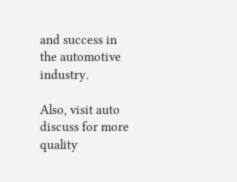and success in the automotive industry.

Also, visit auto discuss for more quality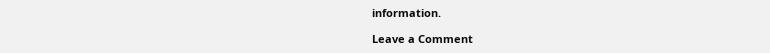information.

Leave a Comment